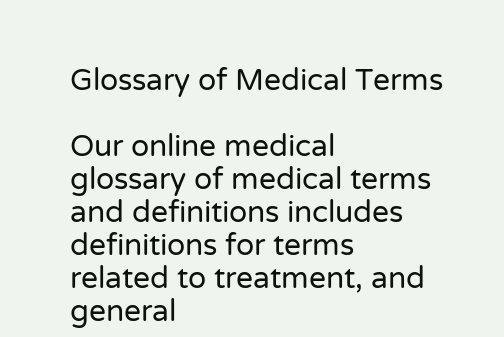Glossary of Medical Terms

Our online medical glossary of medical terms and definitions includes definitions for terms related to treatment, and general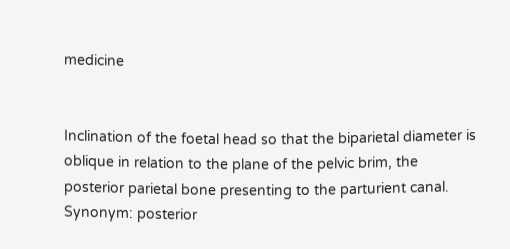medicine


Inclination of the foetal head so that the biparietal diameter is oblique in relation to the plane of the pelvic brim, the posterior parietal bone presenting to the parturient canal. Synonym: posterior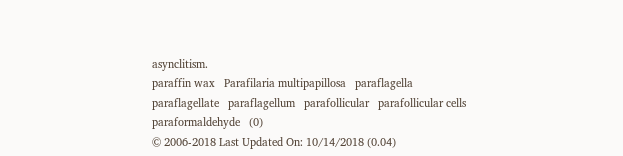asynclitism.
paraffin wax   Parafilaria multipapillosa   paraflagella   paraflagellate   paraflagellum   parafollicular   parafollicular cells   paraformaldehyde   (0)
© 2006-2018 Last Updated On: 10/14/2018 (0.04)